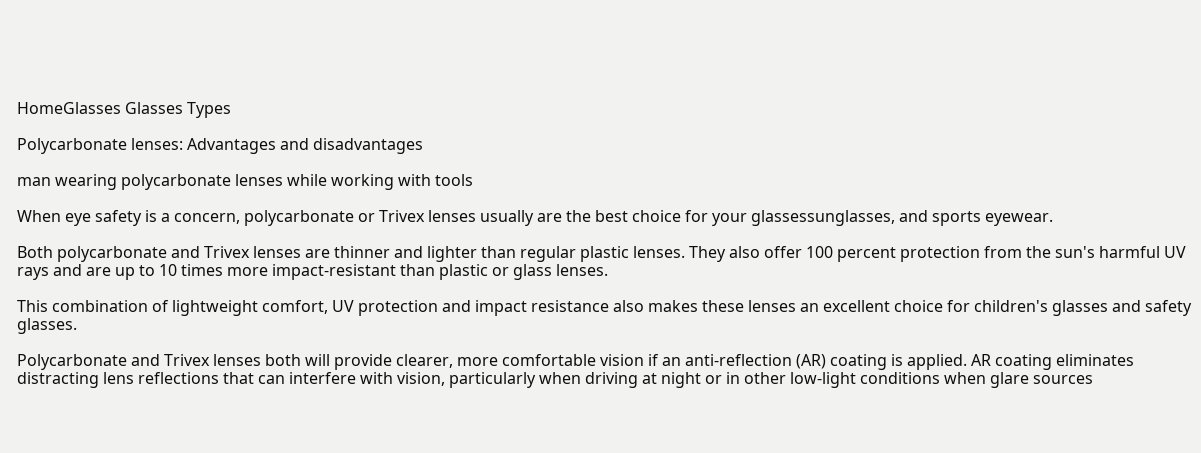HomeGlasses Glasses Types

Polycarbonate lenses: Advantages and disadvantages

man wearing polycarbonate lenses while working with tools

When eye safety is a concern, polycarbonate or Trivex lenses usually are the best choice for your glassessunglasses, and sports eyewear.

Both polycarbonate and Trivex lenses are thinner and lighter than regular plastic lenses. They also offer 100 percent protection from the sun's harmful UV rays and are up to 10 times more impact-resistant than plastic or glass lenses.

This combination of lightweight comfort, UV protection and impact resistance also makes these lenses an excellent choice for children's glasses and safety glasses.

Polycarbonate and Trivex lenses both will provide clearer, more comfortable vision if an anti-reflection (AR) coating is applied. AR coating eliminates distracting lens reflections that can interfere with vision, particularly when driving at night or in other low-light conditions when glare sources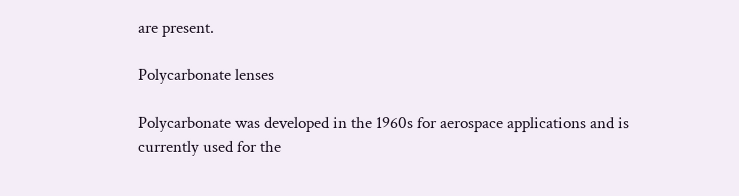are present.

Polycarbonate lenses

Polycarbonate was developed in the 1960s for aerospace applications and is currently used for the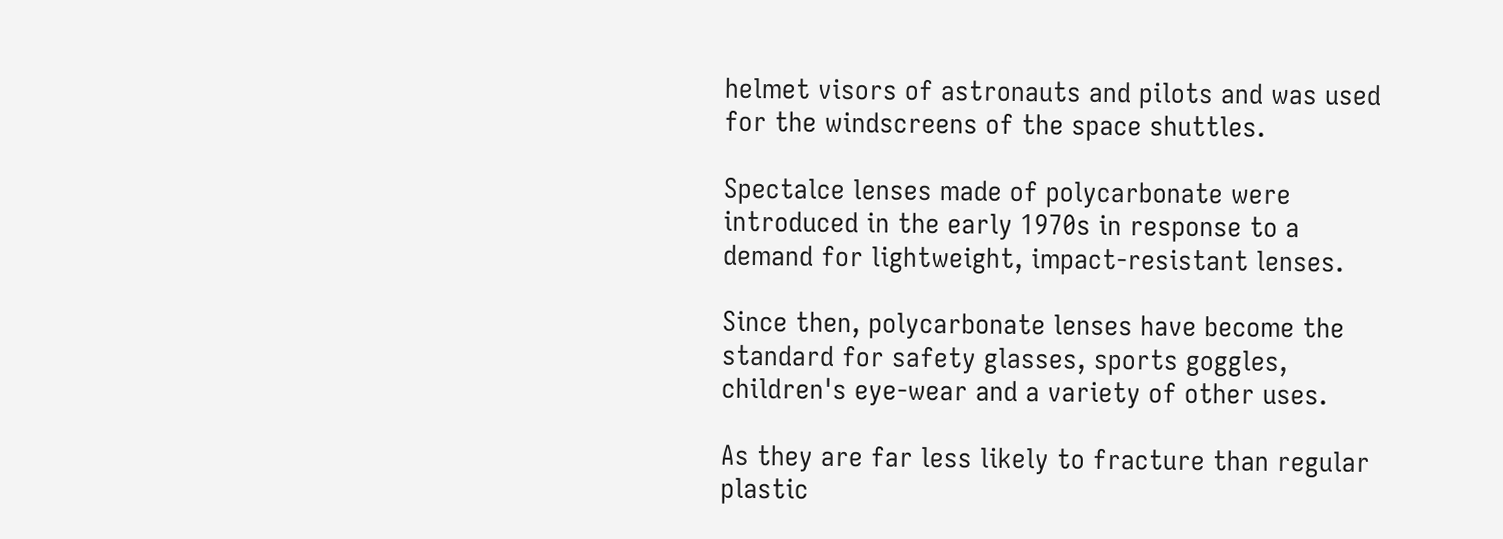helmet visors of astronauts and pilots and was used for the windscreens of the space shuttles.

Spectalce lenses made of polycarbonate were introduced in the early 1970s in response to a demand for lightweight, impact-resistant lenses.

Since then, polycarbonate lenses have become the standard for safety glasses, sports goggles, children's eye-wear and a variety of other uses.

As they are far less likely to fracture than regular plastic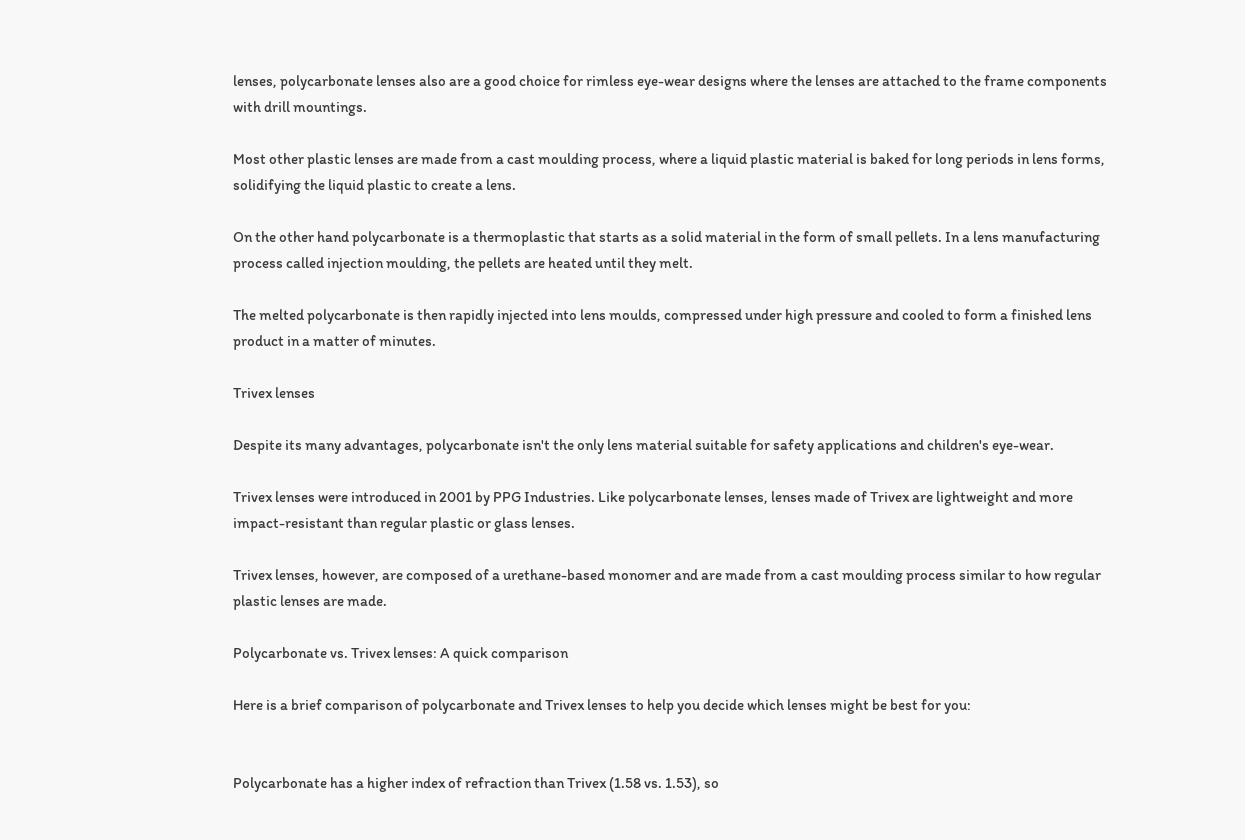lenses, polycarbonate lenses also are a good choice for rimless eye-wear designs where the lenses are attached to the frame components with drill mountings.

Most other plastic lenses are made from a cast moulding process, where a liquid plastic material is baked for long periods in lens forms, solidifying the liquid plastic to create a lens.

On the other hand polycarbonate is a thermoplastic that starts as a solid material in the form of small pellets. In a lens manufacturing process called injection moulding, the pellets are heated until they melt.

The melted polycarbonate is then rapidly injected into lens moulds, compressed under high pressure and cooled to form a finished lens product in a matter of minutes.

Trivex lenses

Despite its many advantages, polycarbonate isn't the only lens material suitable for safety applications and children's eye-wear.

Trivex lenses were introduced in 2001 by PPG Industries. Like polycarbonate lenses, lenses made of Trivex are lightweight and more impact-resistant than regular plastic or glass lenses.

Trivex lenses, however, are composed of a urethane-based monomer and are made from a cast moulding process similar to how regular plastic lenses are made.

Polycarbonate vs. Trivex lenses: A quick comparison

Here is a brief comparison of polycarbonate and Trivex lenses to help you decide which lenses might be best for you:


Polycarbonate has a higher index of refraction than Trivex (1.58 vs. 1.53), so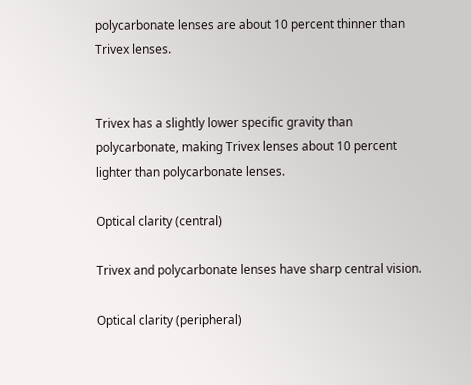polycarbonate lenses are about 10 percent thinner than Trivex lenses.


Trivex has a slightly lower specific gravity than polycarbonate, making Trivex lenses about 10 percent lighter than polycarbonate lenses.

Optical clarity (central)

Trivex and polycarbonate lenses have sharp central vision.

Optical clarity (peripheral)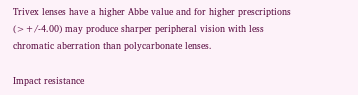Trivex lenses have a higher Abbe value and for higher prescriptions (>+/-4.00) may produce sharper peripheral vision with less chromatic aberration than polycarbonate lenses.

Impact resistance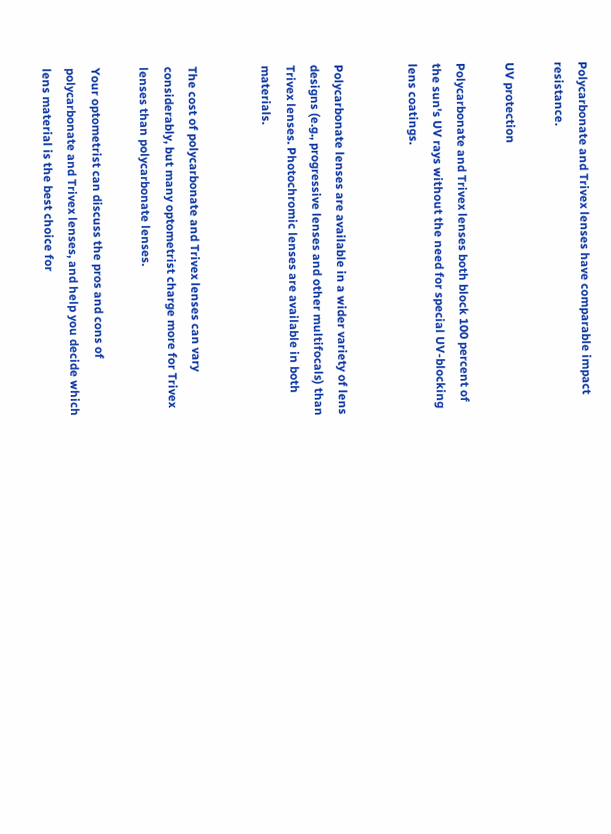Polycarbonate and Trivex lenses have comparable impact resistance.

UV protection

Polycarbonate and Trivex lenses both block 100 percent of the sun's UV rays without the need for special UV-blocking lens coatings.


Polycarbonate lenses are available in a wider variety of lens designs (e.g., progressive lenses and other multifocals) than Trivex lenses. Photochromic lenses are available in both materials.


The cost of polycarbonate and Trivex lenses can vary considerably, but many optometrist charge more for Trivex lenses than polycarbonate lenses.

Your optometrist can discuss the pros and cons of polycarbonate and Trivex lenses, and help you decide which lens material is the best choice for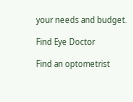your needs and budget.

Find Eye Doctor

Find an optometrist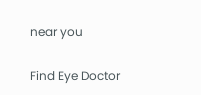near you

Find Eye Doctor